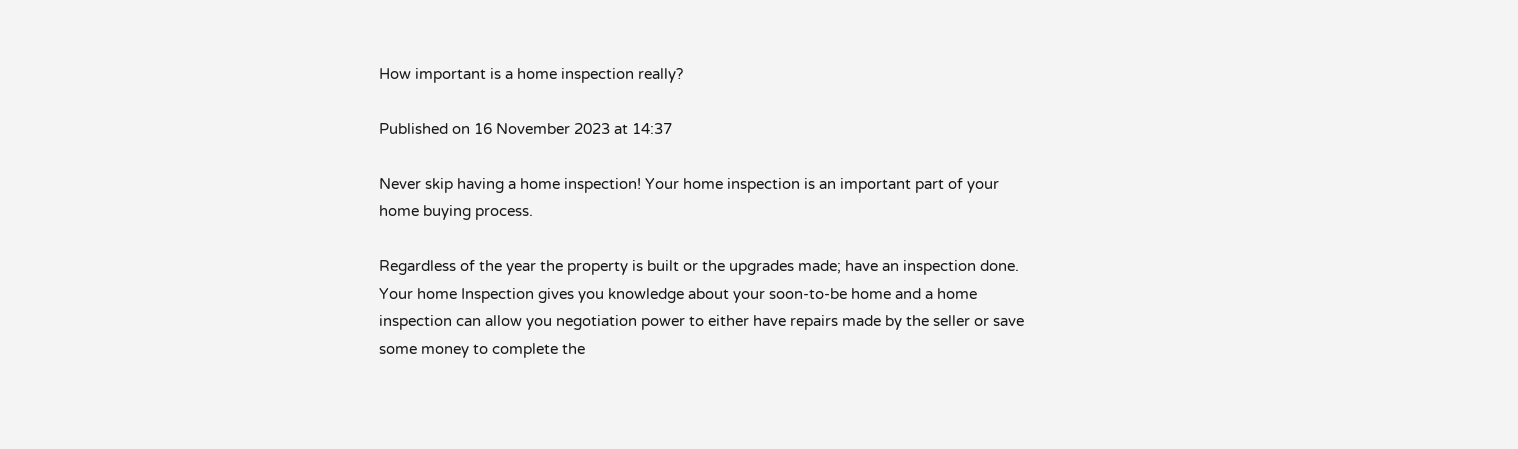How important is a home inspection really?

Published on 16 November 2023 at 14:37

Never skip having a home inspection! Your home inspection is an important part of your home buying process.

Regardless of the year the property is built or the upgrades made; have an inspection done. Your home Inspection gives you knowledge about your soon-to-be home and a home inspection can allow you negotiation power to either have repairs made by the seller or save some money to complete the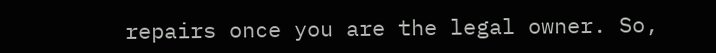repairs once you are the legal owner. So,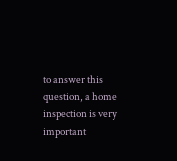to answer this question, a home inspection is very important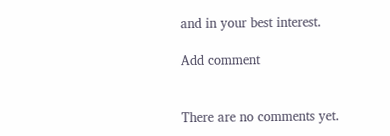and in your best interest.

Add comment


There are no comments yet.